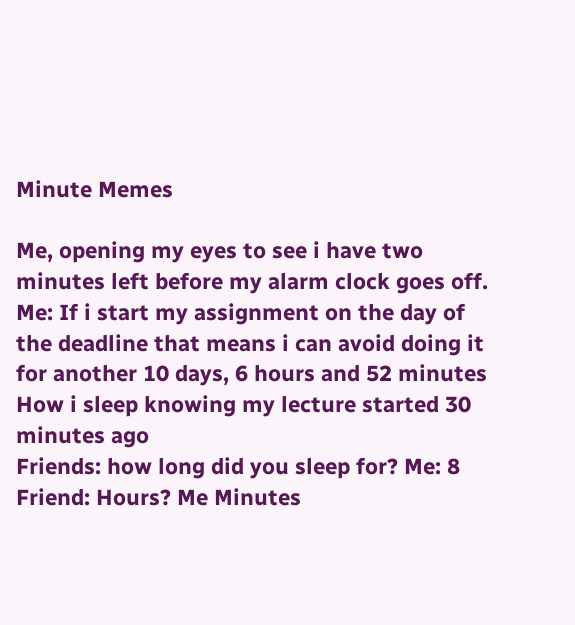Minute Memes

Me, opening my eyes to see i have two minutes left before my alarm clock goes off.
Me: If i start my assignment on the day of the deadline that means i can avoid doing it for another 10 days, 6 hours and 52 minutes
How i sleep knowing my lecture started 30 minutes ago
Friends: how long did you sleep for? Me: 8 Friend: Hours? Me Minutes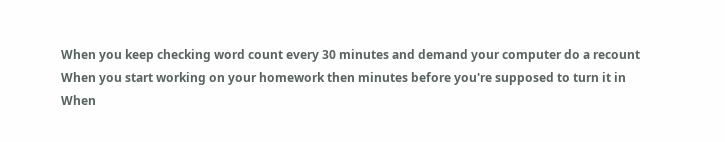When you keep checking word count every 30 minutes and demand your computer do a recount
When you start working on your homework then minutes before you're supposed to turn it in
When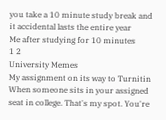you take a 10 minute study break and it accidental lasts the entire year
Me after studying for 10 minutes
1 2
University Memes
My assignment on its way to Turnitin
When someone sits in your assigned seat in college. That's my spot. You're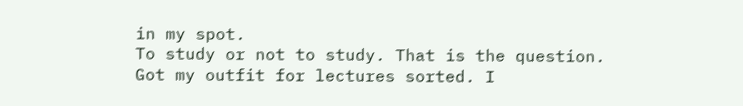in my spot.
To study or not to study. That is the question.
Got my outfit for lectures sorted. I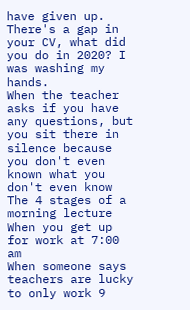have given up.
There's a gap in your CV, what did you do in 2020? I was washing my hands.
When the teacher asks if you have any questions, but you sit there in silence because you don't even known what you don't even know
The 4 stages of a morning lecture
When you get up for work at 7:00 am
When someone says teachers are lucky to only work 9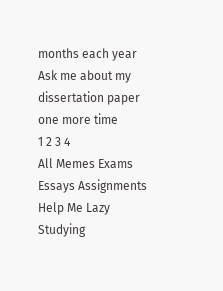months each year
Ask me about my dissertation paper one more time
1 2 3 4
All Memes Exams Essays Assignments Help Me Lazy Studying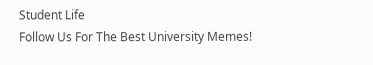Student Life
Follow Us For The Best University Memes!